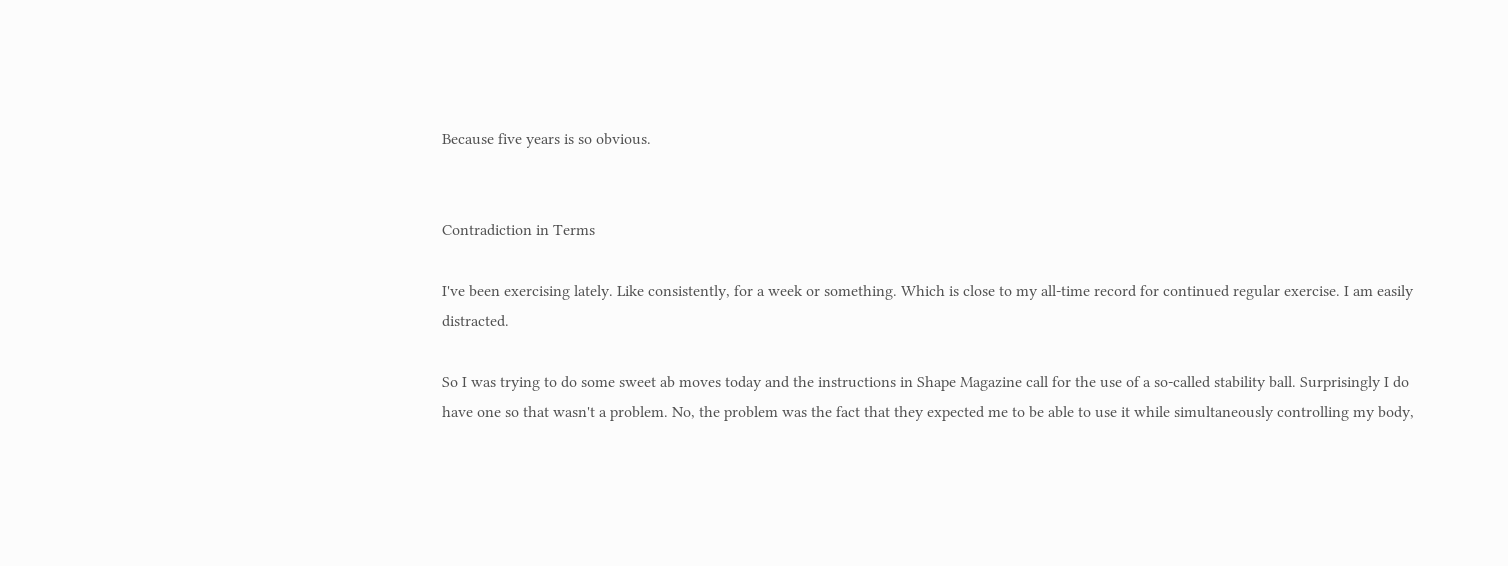Because five years is so obvious.


Contradiction in Terms

I've been exercising lately. Like consistently, for a week or something. Which is close to my all-time record for continued regular exercise. I am easily distracted.

So I was trying to do some sweet ab moves today and the instructions in Shape Magazine call for the use of a so-called stability ball. Surprisingly I do have one so that wasn't a problem. No, the problem was the fact that they expected me to be able to use it while simultaneously controlling my body,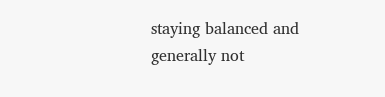staying balanced and generally not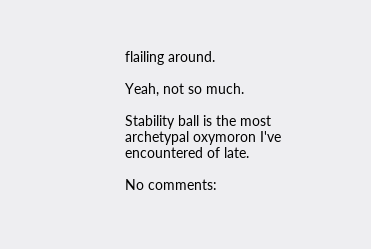flailing around.

Yeah, not so much.

Stability ball is the most archetypal oxymoron I've encountered of late.

No comments: